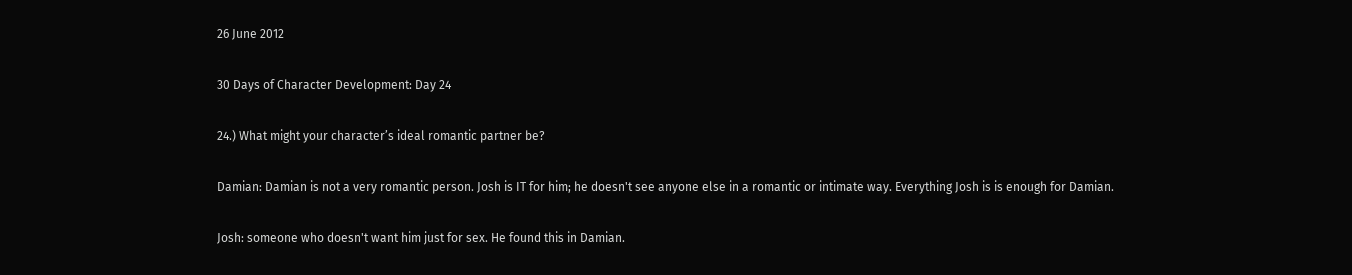26 June 2012

30 Days of Character Development: Day 24

24.) What might your character’s ideal romantic partner be?

Damian: Damian is not a very romantic person. Josh is IT for him; he doesn't see anyone else in a romantic or intimate way. Everything Josh is is enough for Damian.

Josh: someone who doesn't want him just for sex. He found this in Damian.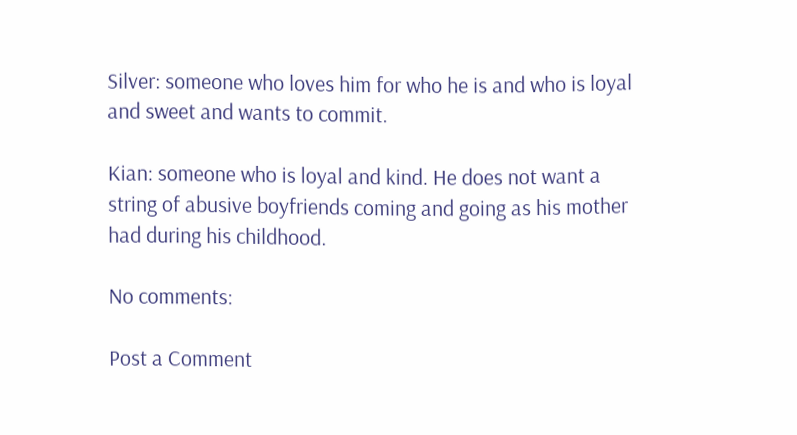Silver: someone who loves him for who he is and who is loyal and sweet and wants to commit.

Kian: someone who is loyal and kind. He does not want a string of abusive boyfriends coming and going as his mother had during his childhood.

No comments:

Post a Comment